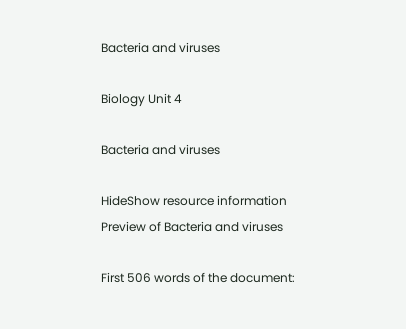Bacteria and viruses

Biology Unit 4

Bacteria and viruses

HideShow resource information
Preview of Bacteria and viruses

First 506 words of the document: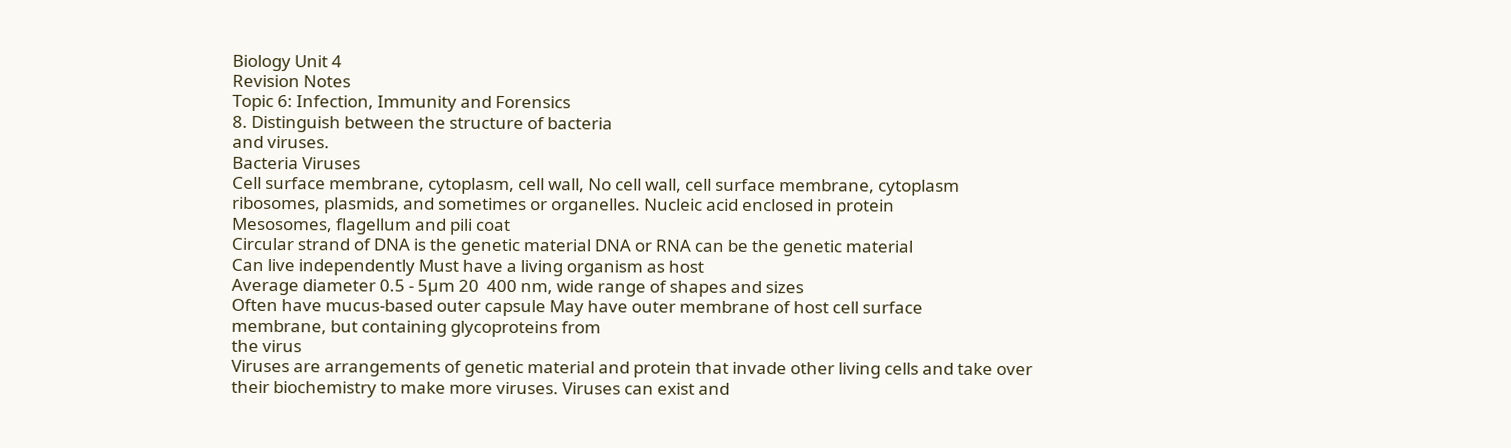Biology Unit 4
Revision Notes
Topic 6: Infection, Immunity and Forensics
8. Distinguish between the structure of bacteria
and viruses.
Bacteria Viruses
Cell surface membrane, cytoplasm, cell wall, No cell wall, cell surface membrane, cytoplasm
ribosomes, plasmids, and sometimes or organelles. Nucleic acid enclosed in protein
Mesosomes, flagellum and pili coat
Circular strand of DNA is the genetic material DNA or RNA can be the genetic material
Can live independently Must have a living organism as host
Average diameter 0.5 - 5µm 20  400 nm, wide range of shapes and sizes
Often have mucus-based outer capsule May have outer membrane of host cell surface
membrane, but containing glycoproteins from
the virus
Viruses are arrangements of genetic material and protein that invade other living cells and take over
their biochemistry to make more viruses. Viruses can exist and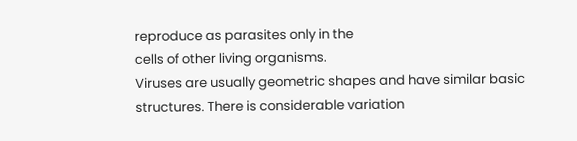reproduce as parasites only in the
cells of other living organisms.
Viruses are usually geometric shapes and have similar basic structures. There is considerable variation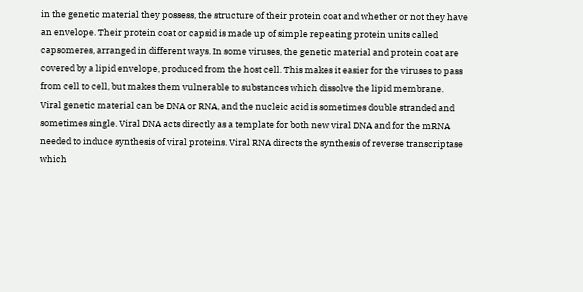in the genetic material they possess, the structure of their protein coat and whether or not they have
an envelope. Their protein coat or capsid is made up of simple repeating protein units called
capsomeres, arranged in different ways. In some viruses, the genetic material and protein coat are
covered by a lipid envelope, produced from the host cell. This makes it easier for the viruses to pass
from cell to cell, but makes them vulnerable to substances which dissolve the lipid membrane.
Viral genetic material can be DNA or RNA, and the nucleic acid is sometimes double stranded and
sometimes single. Viral DNA acts directly as a template for both new viral DNA and for the mRNA
needed to induce synthesis of viral proteins. Viral RNA directs the synthesis of reverse transcriptase
which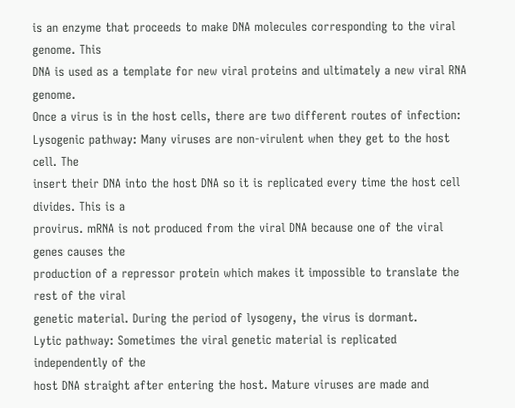is an enzyme that proceeds to make DNA molecules corresponding to the viral genome. This
DNA is used as a template for new viral proteins and ultimately a new viral RNA genome.
Once a virus is in the host cells, there are two different routes of infection:
Lysogenic pathway: Many viruses are non-virulent when they get to the host cell. The
insert their DNA into the host DNA so it is replicated every time the host cell divides. This is a
provirus. mRNA is not produced from the viral DNA because one of the viral genes causes the
production of a repressor protein which makes it impossible to translate the rest of the viral
genetic material. During the period of lysogeny, the virus is dormant.
Lytic pathway: Sometimes the viral genetic material is replicated independently of the
host DNA straight after entering the host. Mature viruses are made and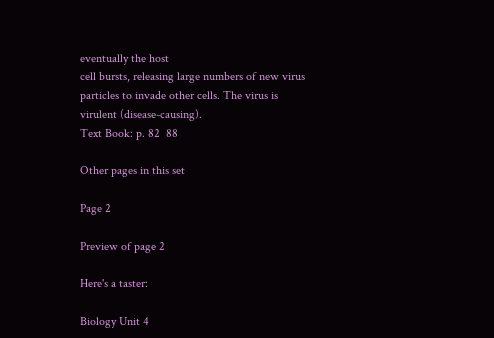eventually the host
cell bursts, releasing large numbers of new virus particles to invade other cells. The virus is
virulent (disease-causing).
Text Book: p. 82  88

Other pages in this set

Page 2

Preview of page 2

Here's a taster:

Biology Unit 4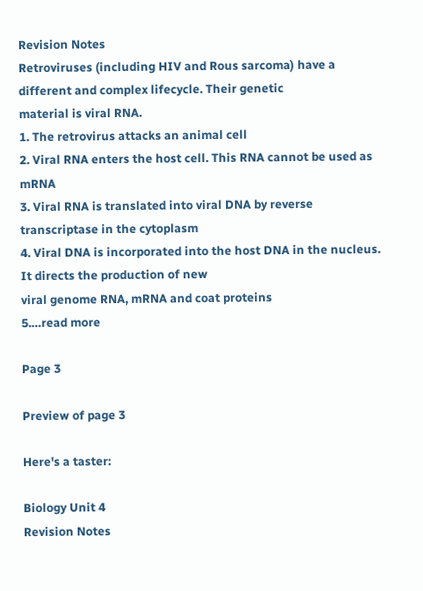Revision Notes
Retroviruses (including HIV and Rous sarcoma) have a different and complex lifecycle. Their genetic
material is viral RNA.
1. The retrovirus attacks an animal cell
2. Viral RNA enters the host cell. This RNA cannot be used as mRNA
3. Viral RNA is translated into viral DNA by reverse transcriptase in the cytoplasm
4. Viral DNA is incorporated into the host DNA in the nucleus. It directs the production of new
viral genome RNA, mRNA and coat proteins
5.…read more

Page 3

Preview of page 3

Here's a taster:

Biology Unit 4
Revision Notes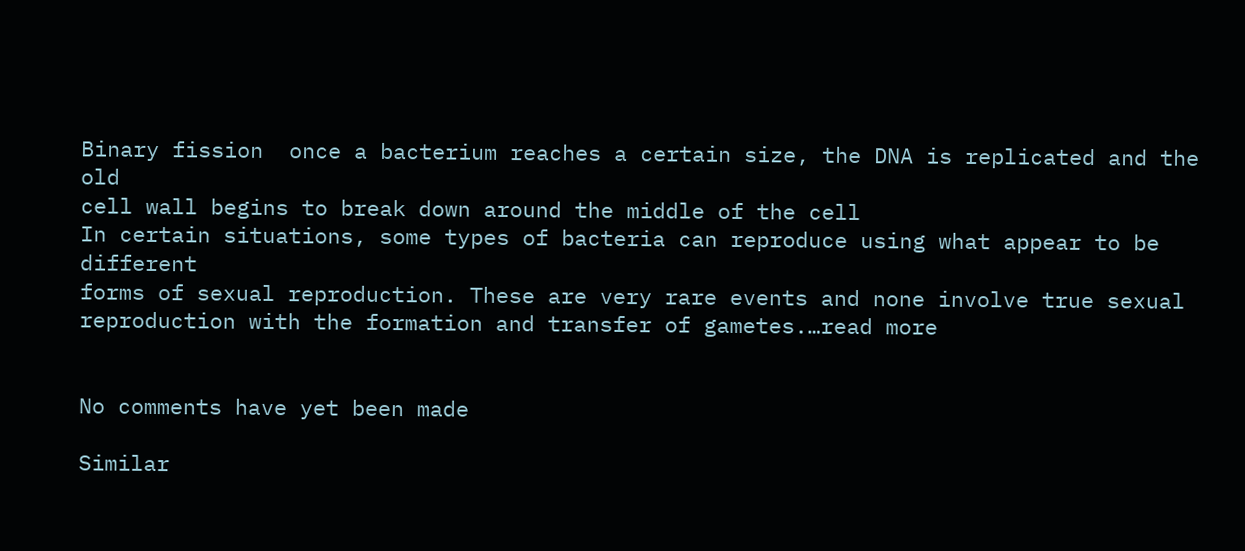Binary fission  once a bacterium reaches a certain size, the DNA is replicated and the old
cell wall begins to break down around the middle of the cell
In certain situations, some types of bacteria can reproduce using what appear to be different
forms of sexual reproduction. These are very rare events and none involve true sexual
reproduction with the formation and transfer of gametes.…read more


No comments have yet been made

Similar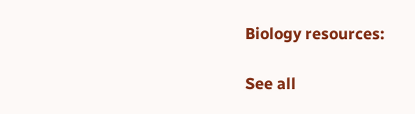Biology resources:

See all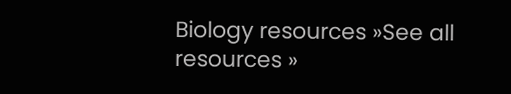Biology resources »See all resources »